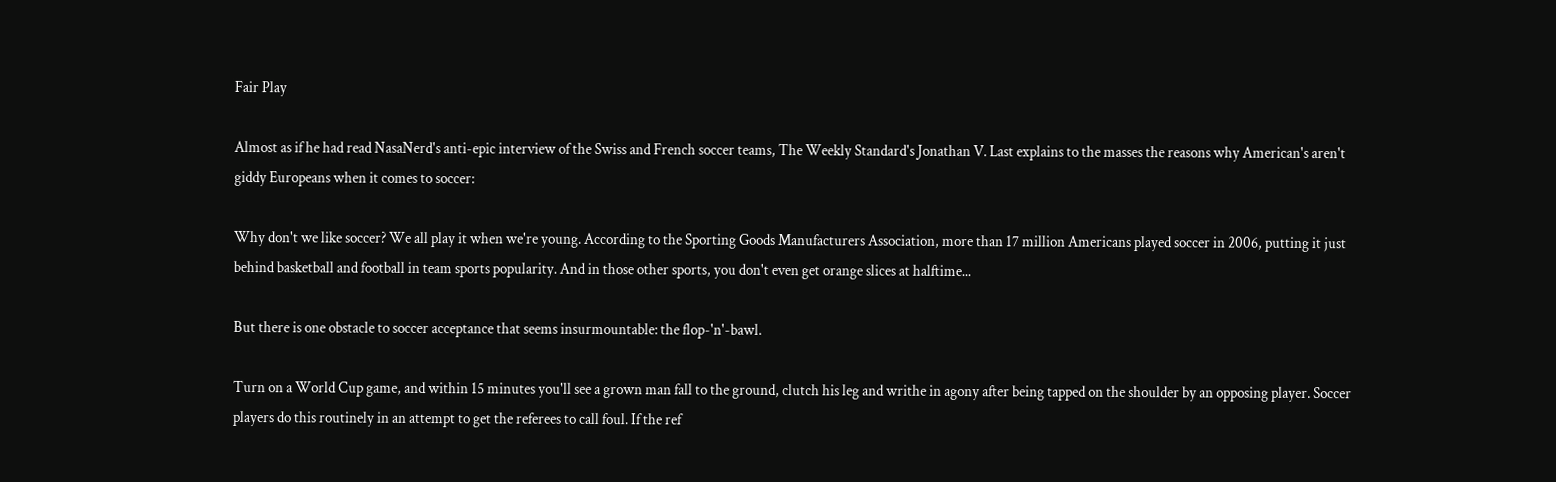Fair Play

Almost as if he had read NasaNerd's anti-epic interview of the Swiss and French soccer teams, The Weekly Standard's Jonathan V. Last explains to the masses the reasons why American's aren't giddy Europeans when it comes to soccer:

Why don't we like soccer? We all play it when we're young. According to the Sporting Goods Manufacturers Association, more than 17 million Americans played soccer in 2006, putting it just behind basketball and football in team sports popularity. And in those other sports, you don't even get orange slices at halftime...

But there is one obstacle to soccer acceptance that seems insurmountable: the flop-'n'-bawl.

Turn on a World Cup game, and within 15 minutes you'll see a grown man fall to the ground, clutch his leg and writhe in agony after being tapped on the shoulder by an opposing player. Soccer players do this routinely in an attempt to get the referees to call foul. If the ref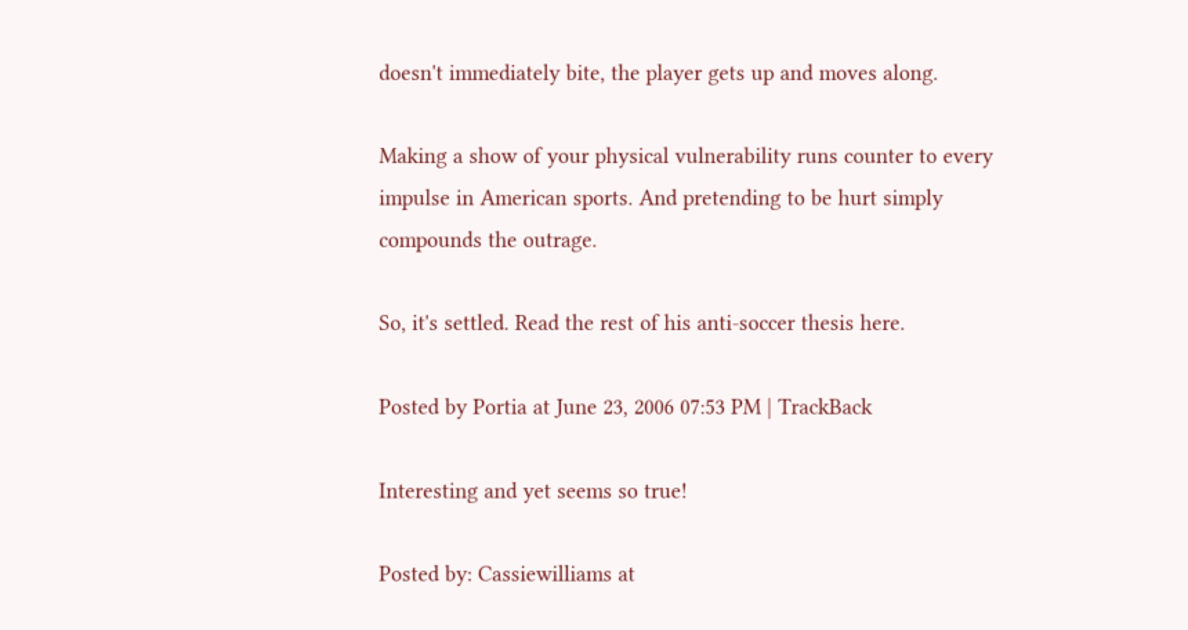doesn't immediately bite, the player gets up and moves along.

Making a show of your physical vulnerability runs counter to every impulse in American sports. And pretending to be hurt simply compounds the outrage.

So, it's settled. Read the rest of his anti-soccer thesis here.

Posted by Portia at June 23, 2006 07:53 PM | TrackBack

Interesting and yet seems so true!

Posted by: Cassiewilliams at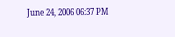June 24, 2006 06:37 PM